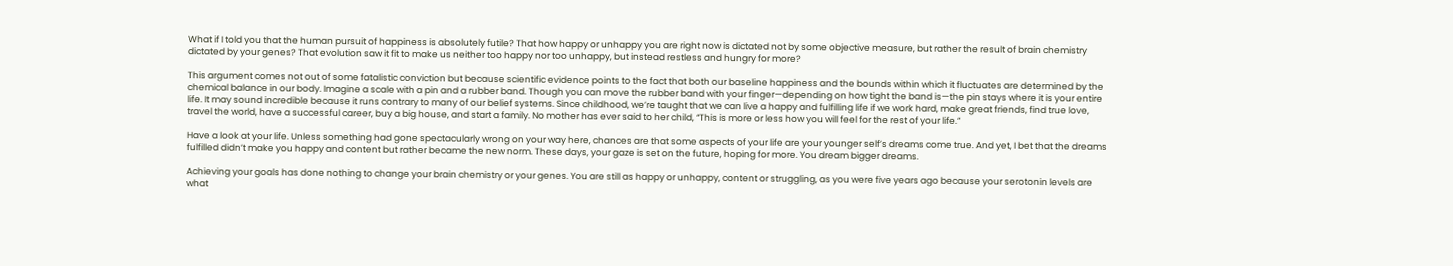What if I told you that the human pursuit of happiness is absolutely futile? That how happy or unhappy you are right now is dictated not by some objective measure, but rather the result of brain chemistry dictated by your genes? That evolution saw it fit to make us neither too happy nor too unhappy, but instead restless and hungry for more?

This argument comes not out of some fatalistic conviction but because scientific evidence points to the fact that both our baseline happiness and the bounds within which it fluctuates are determined by the chemical balance in our body. Imagine a scale with a pin and a rubber band. Though you can move the rubber band with your finger—depending on how tight the band is—the pin stays where it is your entire life. It may sound incredible because it runs contrary to many of our belief systems. Since childhood, we’re taught that we can live a happy and fulfilling life if we work hard, make great friends, find true love, travel the world, have a successful career, buy a big house, and start a family. No mother has ever said to her child, “This is more or less how you will feel for the rest of your life.”

Have a look at your life. Unless something had gone spectacularly wrong on your way here, chances are that some aspects of your life are your younger self’s dreams come true. And yet, I bet that the dreams fulfilled didn’t make you happy and content but rather became the new norm. These days, your gaze is set on the future, hoping for more. You dream bigger dreams.

Achieving your goals has done nothing to change your brain chemistry or your genes. You are still as happy or unhappy, content or struggling, as you were five years ago because your serotonin levels are what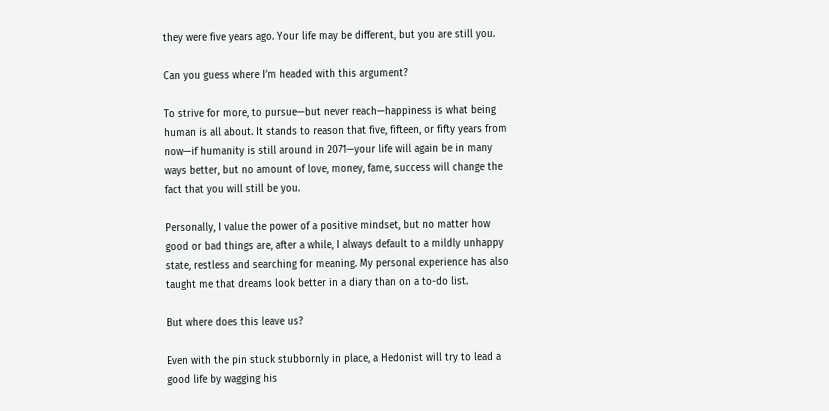they were five years ago. Your life may be different, but you are still you.

Can you guess where I’m headed with this argument?

To strive for more, to pursue—but never reach—happiness is what being human is all about. It stands to reason that five, fifteen, or fifty years from now—if humanity is still around in 2071—your life will again be in many ways better, but no amount of love, money, fame, success will change the fact that you will still be you.

Personally, I value the power of a positive mindset, but no matter how good or bad things are, after a while, I always default to a mildly unhappy state, restless and searching for meaning. My personal experience has also taught me that dreams look better in a diary than on a to-do list.

But where does this leave us?

Even with the pin stuck stubbornly in place, a Hedonist will try to lead a good life by wagging his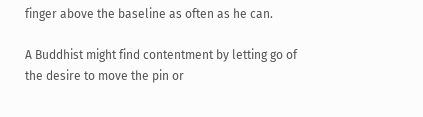finger above the baseline as often as he can.

A Buddhist might find contentment by letting go of the desire to move the pin or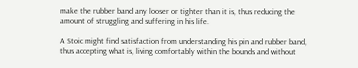make the rubber band any looser or tighter than it is, thus reducing the amount of struggling and suffering in his life.

A Stoic might find satisfaction from understanding his pin and rubber band, thus accepting what is, living comfortably within the bounds and without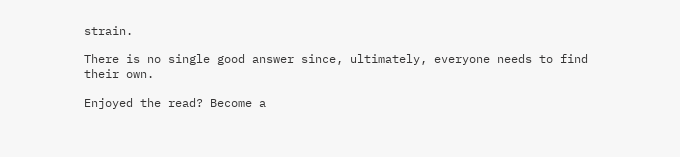strain.

There is no single good answer since, ultimately, everyone needs to find their own.

Enjoyed the read? Become a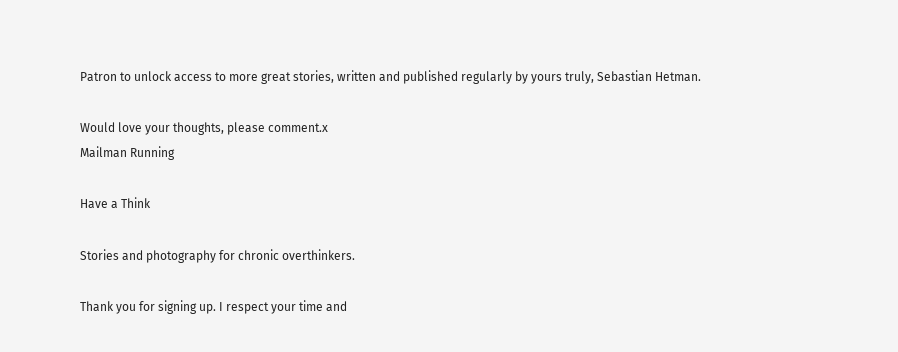Patron to unlock access to more great stories, written and published regularly by yours truly, Sebastian Hetman.

Would love your thoughts, please comment.x
Mailman Running

Have a Think

Stories and photography for chronic overthinkers.

Thank you for signing up. I respect your time and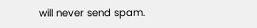will never send spam.